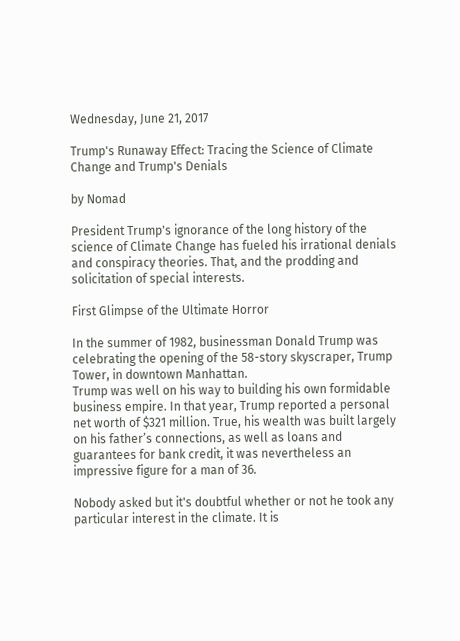Wednesday, June 21, 2017

Trump's Runaway Effect: Tracing the Science of Climate Change and Trump's Denials

by Nomad

President Trump's ignorance of the long history of the science of Climate Change has fueled his irrational denials and conspiracy theories. That, and the prodding and solicitation of special interests.

First Glimpse of the Ultimate Horror

In the summer of 1982, businessman Donald Trump was celebrating the opening of the 58-story skyscraper, Trump Tower, in downtown Manhattan.
Trump was well on his way to building his own formidable business empire. In that year, Trump reported a personal net worth of $321 million. True, his wealth was built largely on his father’s connections, as well as loans and guarantees for bank credit, it was nevertheless an impressive figure for a man of 36.

Nobody asked but it's doubtful whether or not he took any particular interest in the climate. It is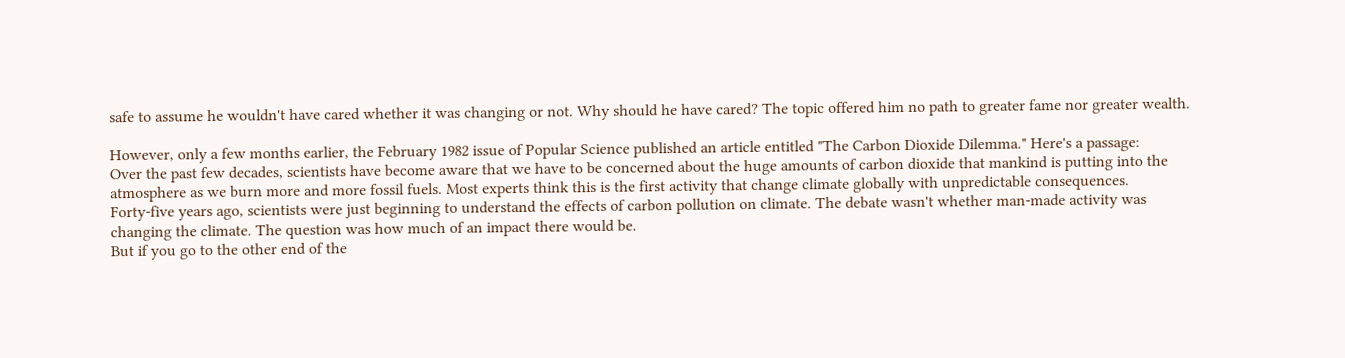safe to assume he wouldn't have cared whether it was changing or not. Why should he have cared? The topic offered him no path to greater fame nor greater wealth.

However, only a few months earlier, the February 1982 issue of Popular Science published an article entitled "The Carbon Dioxide Dilemma." Here's a passage:
Over the past few decades, scientists have become aware that we have to be concerned about the huge amounts of carbon dioxide that mankind is putting into the atmosphere as we burn more and more fossil fuels. Most experts think this is the first activity that change climate globally with unpredictable consequences.
Forty-five years ago, scientists were just beginning to understand the effects of carbon pollution on climate. The debate wasn't whether man-made activity was changing the climate. The question was how much of an impact there would be.
But if you go to the other end of the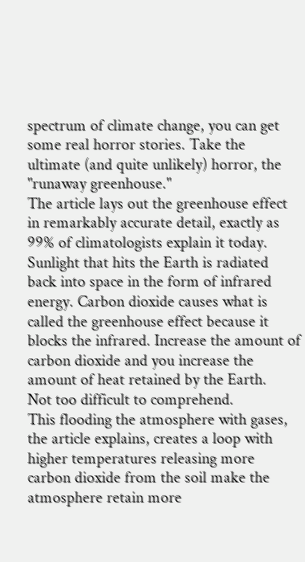spectrum of climate change, you can get some real horror stories. Take the ultimate (and quite unlikely) horror, the "runaway greenhouse."
The article lays out the greenhouse effect in remarkably accurate detail, exactly as 99% of climatologists explain it today.
Sunlight that hits the Earth is radiated back into space in the form of infrared energy. Carbon dioxide causes what is called the greenhouse effect because it blocks the infrared. Increase the amount of carbon dioxide and you increase the amount of heat retained by the Earth.
Not too difficult to comprehend.
This flooding the atmosphere with gases, the article explains, creates a loop with higher temperatures releasing more carbon dioxide from the soil make the atmosphere retain more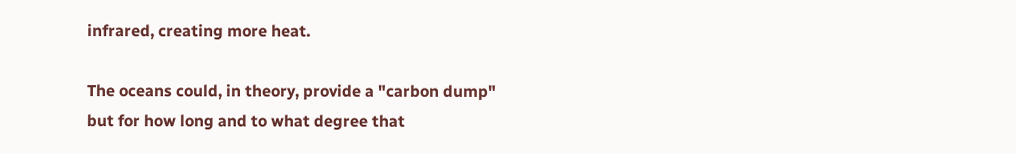infrared, creating more heat.

The oceans could, in theory, provide a "carbon dump" but for how long and to what degree that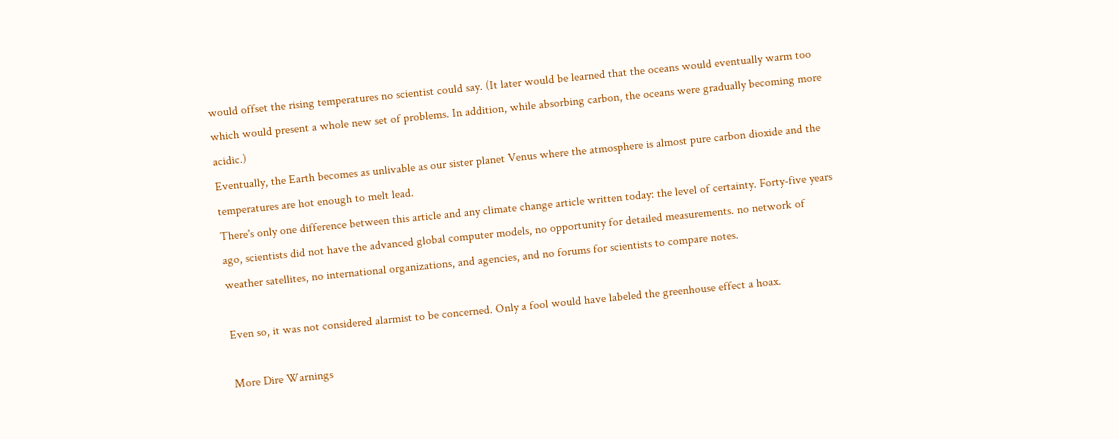would offset the rising temperatures no scientist could say. (It later would be learned that the oceans would eventually warm too which would present a whole new set of problems. In addition, while absorbing carbon, the oceans were gradually becoming more acidic.)
Eventually, the Earth becomes as unlivable as our sister planet Venus where the atmosphere is almost pure carbon dioxide and the temperatures are hot enough to melt lead.
There's only one difference between this article and any climate change article written today: the level of certainty. Forty-five years ago, scientists did not have the advanced global computer models, no opportunity for detailed measurements. no network of weather satellites, no international organizations, and agencies, and no forums for scientists to compare notes.

Even so, it was not considered alarmist to be concerned. Only a fool would have labeled the greenhouse effect a hoax.

More Dire Warnings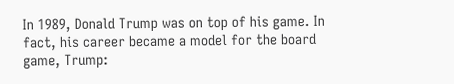In 1989, Donald Trump was on top of his game. In fact, his career became a model for the board game, Trump: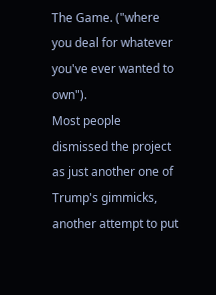The Game. ("where you deal for whatever you've ever wanted to own").
Most people dismissed the project as just another one of Trump's gimmicks, another attempt to put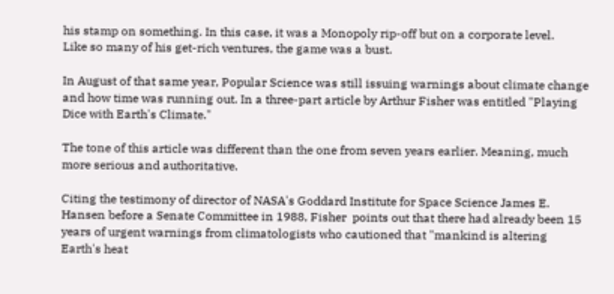his stamp on something. In this case, it was a Monopoly rip-off but on a corporate level.
Like so many of his get-rich ventures, the game was a bust.

In August of that same year, Popular Science was still issuing warnings about climate change and how time was running out. In a three-part article by Arthur Fisher was entitled "Playing Dice with Earth's Climate."

The tone of this article was different than the one from seven years earlier. Meaning, much more serious and authoritative.

Citing the testimony of director of NASA's Goddard Institute for Space Science James E. Hansen before a Senate Committee in 1988, Fisher  points out that there had already been 15 years of urgent warnings from climatologists who cautioned that "mankind is altering Earth's heat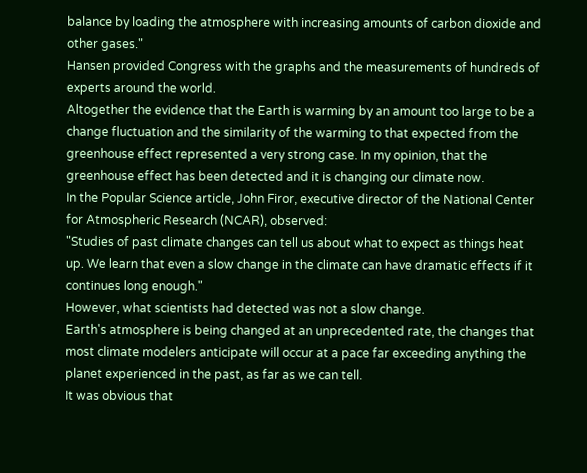balance by loading the atmosphere with increasing amounts of carbon dioxide and other gases."
Hansen provided Congress with the graphs and the measurements of hundreds of experts around the world.
Altogether the evidence that the Earth is warming by an amount too large to be a change fluctuation and the similarity of the warming to that expected from the greenhouse effect represented a very strong case. In my opinion, that the greenhouse effect has been detected and it is changing our climate now.
In the Popular Science article, John Firor, executive director of the National Center for Atmospheric Research (NCAR), observed:
"Studies of past climate changes can tell us about what to expect as things heat up. We learn that even a slow change in the climate can have dramatic effects if it continues long enough."
However, what scientists had detected was not a slow change.
Earth's atmosphere is being changed at an unprecedented rate, the changes that most climate modelers anticipate will occur at a pace far exceeding anything the planet experienced in the past, as far as we can tell.
It was obvious that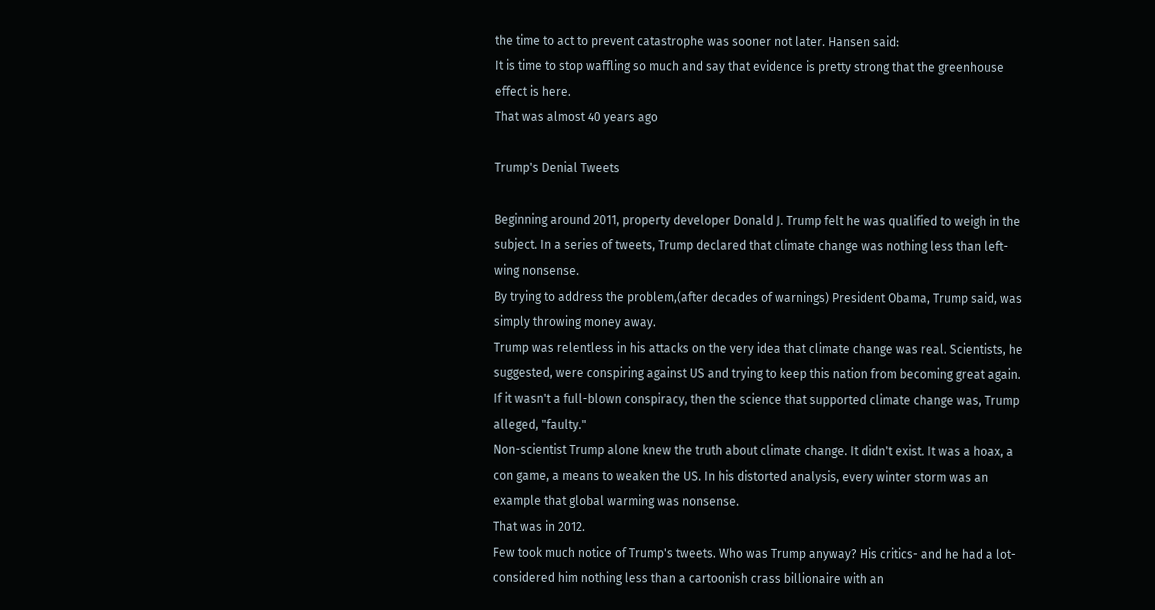the time to act to prevent catastrophe was sooner not later. Hansen said:
It is time to stop waffling so much and say that evidence is pretty strong that the greenhouse effect is here.
That was almost 40 years ago

Trump's Denial Tweets

Beginning around 2011, property developer Donald J. Trump felt he was qualified to weigh in the subject. In a series of tweets, Trump declared that climate change was nothing less than left- wing nonsense.
By trying to address the problem,(after decades of warnings) President Obama, Trump said, was simply throwing money away.
Trump was relentless in his attacks on the very idea that climate change was real. Scientists, he suggested, were conspiring against US and trying to keep this nation from becoming great again.
If it wasn't a full-blown conspiracy, then the science that supported climate change was, Trump alleged, "faulty."
Non-scientist Trump alone knew the truth about climate change. It didn't exist. It was a hoax, a con game, a means to weaken the US. In his distorted analysis, every winter storm was an example that global warming was nonsense.
That was in 2012.
Few took much notice of Trump's tweets. Who was Trump anyway? His critics- and he had a lot- considered him nothing less than a cartoonish crass billionaire with an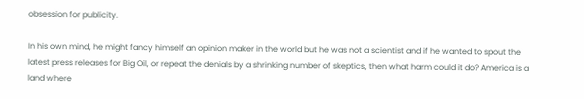obsession for publicity.

In his own mind, he might fancy himself an opinion maker in the world but he was not a scientist and if he wanted to spout the latest press releases for Big Oil, or repeat the denials by a shrinking number of skeptics, then what harm could it do? America is a land where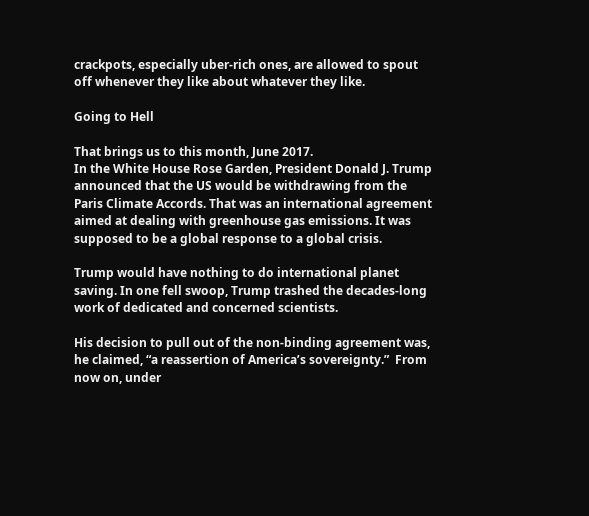crackpots, especially uber-rich ones, are allowed to spout off whenever they like about whatever they like.

Going to Hell

That brings us to this month, June 2017.
In the White House Rose Garden, President Donald J. Trump announced that the US would be withdrawing from the Paris Climate Accords. That was an international agreement aimed at dealing with greenhouse gas emissions. It was supposed to be a global response to a global crisis.

Trump would have nothing to do international planet saving. In one fell swoop, Trump trashed the decades-long work of dedicated and concerned scientists.

His decision to pull out of the non-binding agreement was, he claimed, “a reassertion of America’s sovereignty.”  From now on, under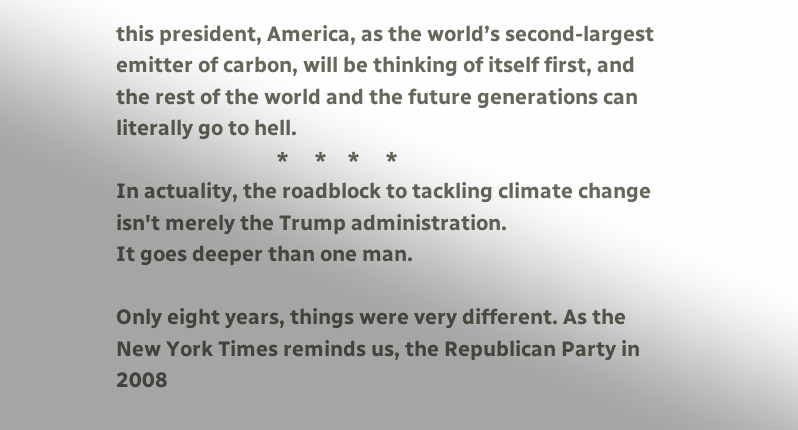this president, America, as the world’s second-largest emitter of carbon, will be thinking of itself first, and the rest of the world and the future generations can literally go to hell.
                                *     *    *     *
In actuality, the roadblock to tackling climate change isn't merely the Trump administration.
It goes deeper than one man.

Only eight years, things were very different. As the New York Times reminds us, the Republican Party in 2008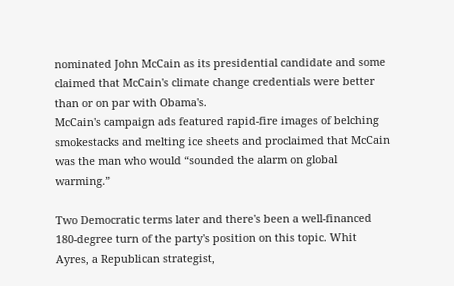nominated John McCain as its presidential candidate and some claimed that McCain's climate change credentials were better than or on par with Obama's.
McCain's campaign ads featured rapid-fire images of belching smokestacks and melting ice sheets and proclaimed that McCain was the man who would “sounded the alarm on global warming.”

Two Democratic terms later and there's been a well-financed 180-degree turn of the party's position on this topic. Whit Ayres, a Republican strategist,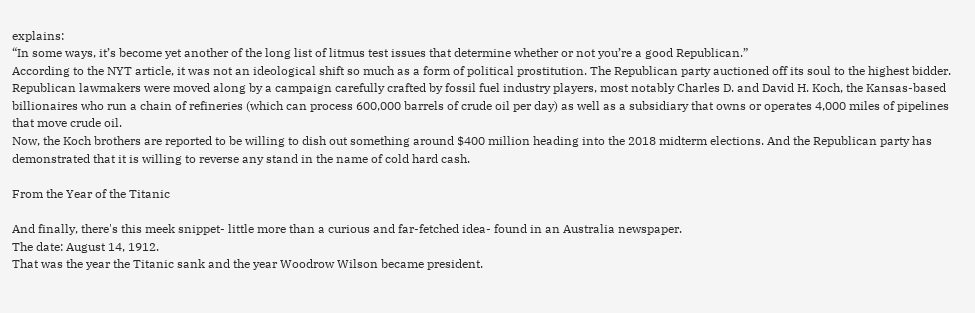explains:
“In some ways, it’s become yet another of the long list of litmus test issues that determine whether or not you’re a good Republican.”
According to the NYT article, it was not an ideological shift so much as a form of political prostitution. The Republican party auctioned off its soul to the highest bidder.
Republican lawmakers were moved along by a campaign carefully crafted by fossil fuel industry players, most notably Charles D. and David H. Koch, the Kansas-based billionaires who run a chain of refineries (which can process 600,000 barrels of crude oil per day) as well as a subsidiary that owns or operates 4,000 miles of pipelines that move crude oil.
Now, the Koch brothers are reported to be willing to dish out something around $400 million heading into the 2018 midterm elections. And the Republican party has demonstrated that it is willing to reverse any stand in the name of cold hard cash.

From the Year of the Titanic

And finally, there's this meek snippet- little more than a curious and far-fetched idea- found in an Australia newspaper.
The date: August 14, 1912.
That was the year the Titanic sank and the year Woodrow Wilson became president.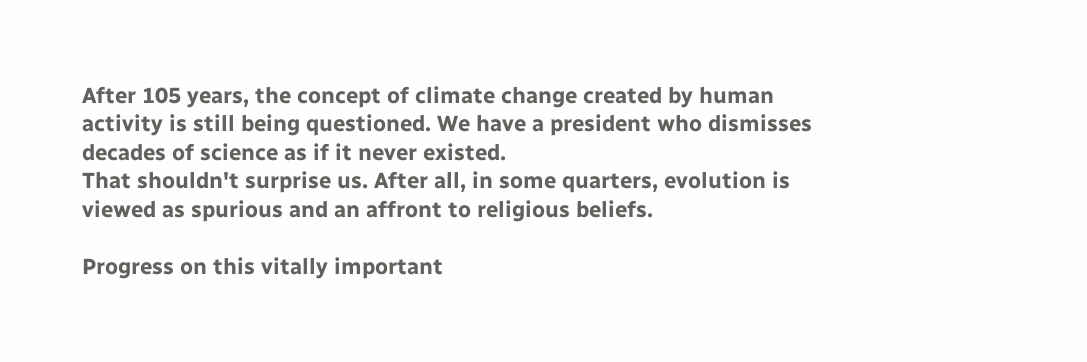After 105 years, the concept of climate change created by human activity is still being questioned. We have a president who dismisses decades of science as if it never existed.
That shouldn't surprise us. After all, in some quarters, evolution is viewed as spurious and an affront to religious beliefs.

Progress on this vitally important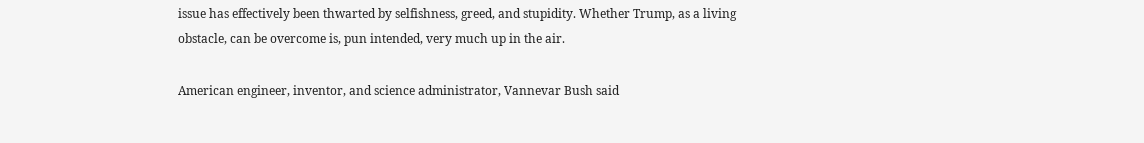issue has effectively been thwarted by selfishness, greed, and stupidity. Whether Trump, as a living obstacle, can be overcome is, pun intended, very much up in the air.

American engineer, inventor, and science administrator, Vannevar Bush said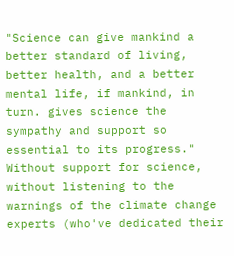"Science can give mankind a better standard of living, better health, and a better mental life, if mankind, in turn. gives science the sympathy and support so essential to its progress."
Without support for science, without listening to the warnings of the climate change experts (who've dedicated their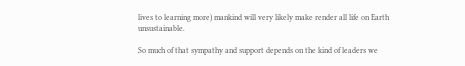lives to learning more) mankind will very likely make render all life on Earth unsustainable.

So much of that sympathy and support depends on the kind of leaders we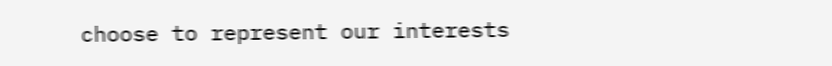choose to represent our interests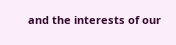and the interests of our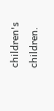children's children.